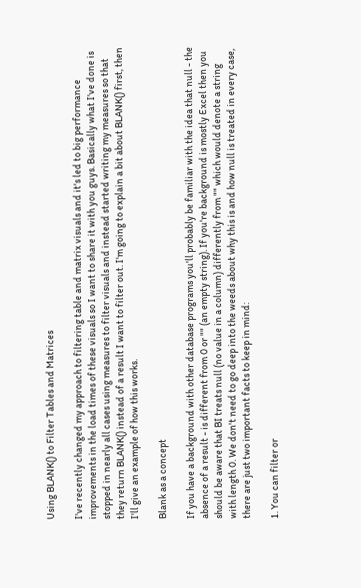Using BLANK() to Filter Tables and Matrices

I've recently changed my approach to filtering table and matrix visuals and it's led to big performance improvements in the load times of these visuals so I want to share it with you guys. Basically what I've done is stopped in nearly all cases using measures to filter visuals and instead started writing my measures so that they return BLANK() instead of a result I want to filter out. I'm going to explain a bit about BLANK() first, then I'll give an example of how this works.

Blank as a concept

If you have a background with other database programs you'll probably be familiar with the idea that null - the absence of a result - is different from 0 or "" (an empty string). If you're background is mostly Excel then you should be aware that BI treats null (no value in a column) differently from "" which would denote a string with length 0. We don't need to go deep into the weeds about why this is and how null is treated in every case, there are just two important facts to keep in mind:

1. You can filter or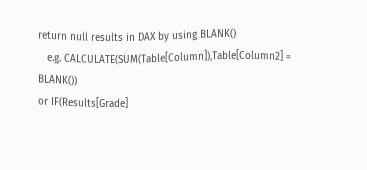return null results in DAX by using BLANK()
   e.g. CALCULATE(SUM(Table[Column]),Table[Column2] = BLANK())
or IF(Results[Grade]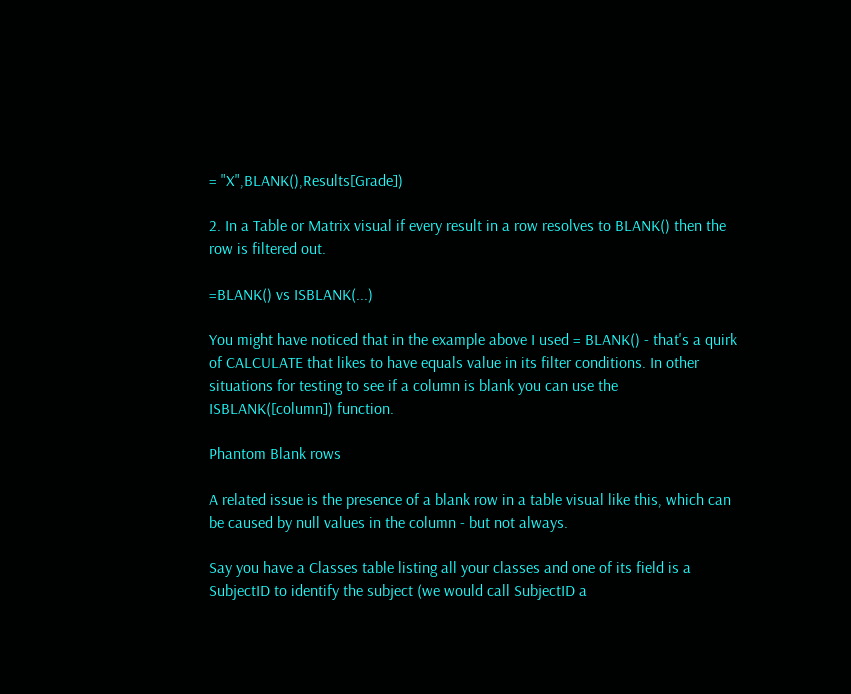= "X",BLANK(),Results[Grade])

2. In a Table or Matrix visual if every result in a row resolves to BLANK() then the row is filtered out.

=BLANK() vs ISBLANK(...)

You might have noticed that in the example above I used = BLANK() - that's a quirk of CALCULATE that likes to have equals value in its filter conditions. In other situations for testing to see if a column is blank you can use the ISBLANK([column]) function.

Phantom Blank rows

A related issue is the presence of a blank row in a table visual like this, which can be caused by null values in the column - but not always.

Say you have a Classes table listing all your classes and one of its field is a SubjectID to identify the subject (we would call SubjectID a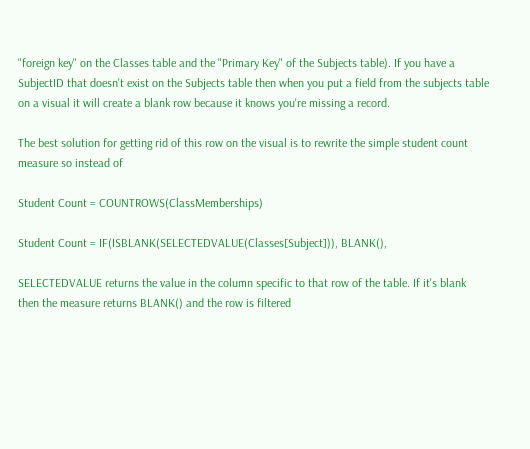"foreign key" on the Classes table and the "Primary Key" of the Subjects table). If you have a SubjectID that doesn't exist on the Subjects table then when you put a field from the subjects table on a visual it will create a blank row because it knows you're missing a record.

The best solution for getting rid of this row on the visual is to rewrite the simple student count measure so instead of

Student Count = COUNTROWS(ClassMemberships)

Student Count = IF(ISBLANK(SELECTEDVALUE(Classes[Subject])), BLANK(),

SELECTEDVALUE returns the value in the column specific to that row of the table. If it's blank
then the measure returns BLANK() and the row is filtered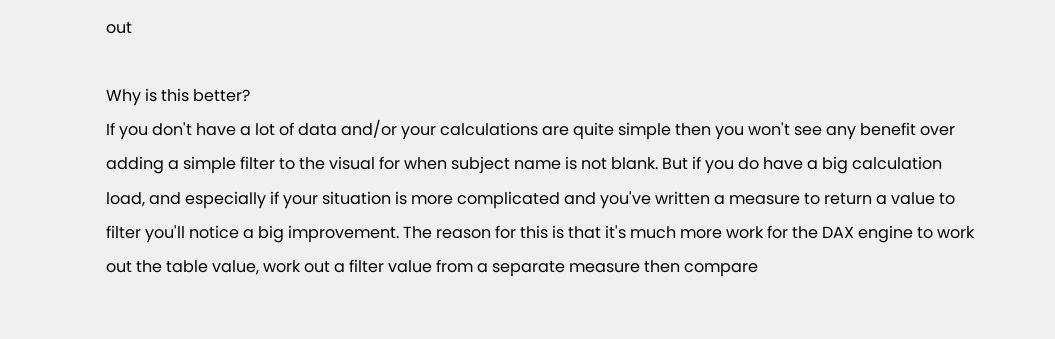out

Why is this better?
If you don't have a lot of data and/or your calculations are quite simple then you won't see any benefit over adding a simple filter to the visual for when subject name is not blank. But if you do have a big calculation load, and especially if your situation is more complicated and you've written a measure to return a value to filter you'll notice a big improvement. The reason for this is that it's much more work for the DAX engine to work out the table value, work out a filter value from a separate measure then compare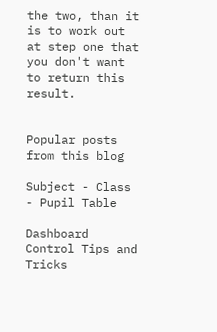the two, than it is to work out at step one that you don't want to return this result.


Popular posts from this blog

Subject - Class - Pupil Table

Dashboard Control Tips and Tricks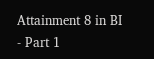Attainment 8 in BI - Part 1